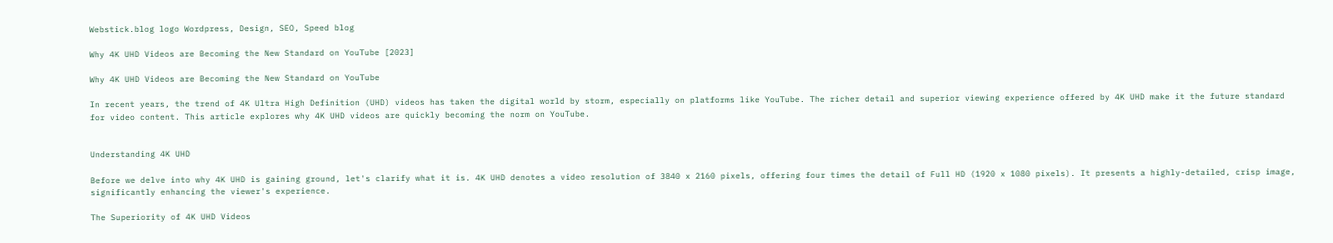Webstick.blog logo Wordpress, Design, SEO, Speed blog

Why 4K UHD Videos are Becoming the New Standard on YouTube [2023]

Why 4K UHD Videos are Becoming the New Standard on YouTube

In recent years, the trend of 4K Ultra High Definition (UHD) videos has taken the digital world by storm, especially on platforms like YouTube. The richer detail and superior viewing experience offered by 4K UHD make it the future standard for video content. This article explores why 4K UHD videos are quickly becoming the norm on YouTube.


Understanding 4K UHD

Before we delve into why 4K UHD is gaining ground, let's clarify what it is. 4K UHD denotes a video resolution of 3840 x 2160 pixels, offering four times the detail of Full HD (1920 x 1080 pixels). It presents a highly-detailed, crisp image, significantly enhancing the viewer's experience.

The Superiority of 4K UHD Videos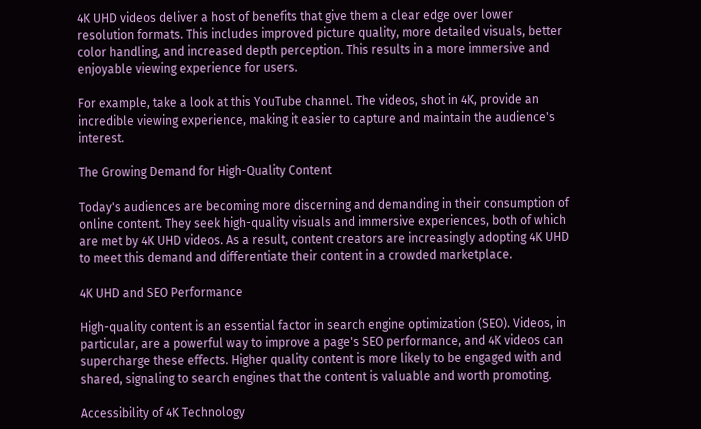4K UHD videos deliver a host of benefits that give them a clear edge over lower resolution formats. This includes improved picture quality, more detailed visuals, better color handling, and increased depth perception. This results in a more immersive and enjoyable viewing experience for users.

For example, take a look at this YouTube channel. The videos, shot in 4K, provide an incredible viewing experience, making it easier to capture and maintain the audience's interest.

The Growing Demand for High-Quality Content

Today's audiences are becoming more discerning and demanding in their consumption of online content. They seek high-quality visuals and immersive experiences, both of which are met by 4K UHD videos. As a result, content creators are increasingly adopting 4K UHD to meet this demand and differentiate their content in a crowded marketplace.

4K UHD and SEO Performance

High-quality content is an essential factor in search engine optimization (SEO). Videos, in particular, are a powerful way to improve a page's SEO performance, and 4K videos can supercharge these effects. Higher quality content is more likely to be engaged with and shared, signaling to search engines that the content is valuable and worth promoting.

Accessibility of 4K Technology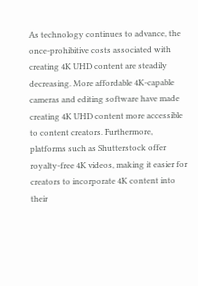As technology continues to advance, the once-prohibitive costs associated with creating 4K UHD content are steadily decreasing. More affordable 4K-capable cameras and editing software have made creating 4K UHD content more accessible to content creators. Furthermore, platforms such as Shutterstock offer royalty-free 4K videos, making it easier for creators to incorporate 4K content into their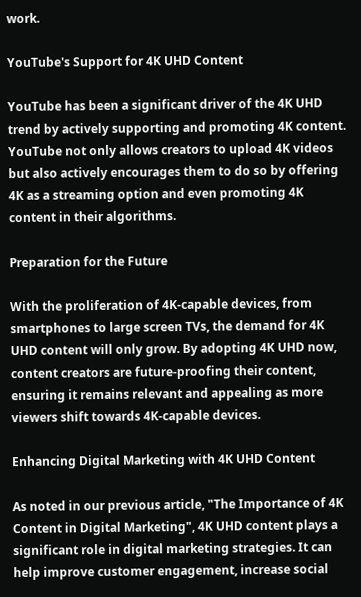work.

YouTube's Support for 4K UHD Content

YouTube has been a significant driver of the 4K UHD trend by actively supporting and promoting 4K content. YouTube not only allows creators to upload 4K videos but also actively encourages them to do so by offering 4K as a streaming option and even promoting 4K content in their algorithms.

Preparation for the Future

With the proliferation of 4K-capable devices, from smartphones to large screen TVs, the demand for 4K UHD content will only grow. By adopting 4K UHD now, content creators are future-proofing their content, ensuring it remains relevant and appealing as more viewers shift towards 4K-capable devices.

Enhancing Digital Marketing with 4K UHD Content

As noted in our previous article, "The Importance of 4K Content in Digital Marketing", 4K UHD content plays a significant role in digital marketing strategies. It can help improve customer engagement, increase social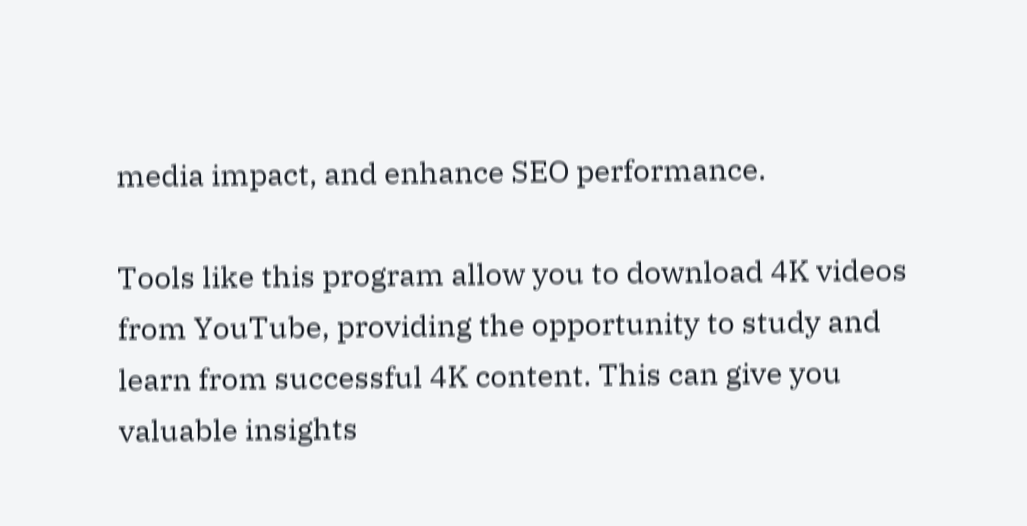media impact, and enhance SEO performance.

Tools like this program allow you to download 4K videos from YouTube, providing the opportunity to study and learn from successful 4K content. This can give you valuable insights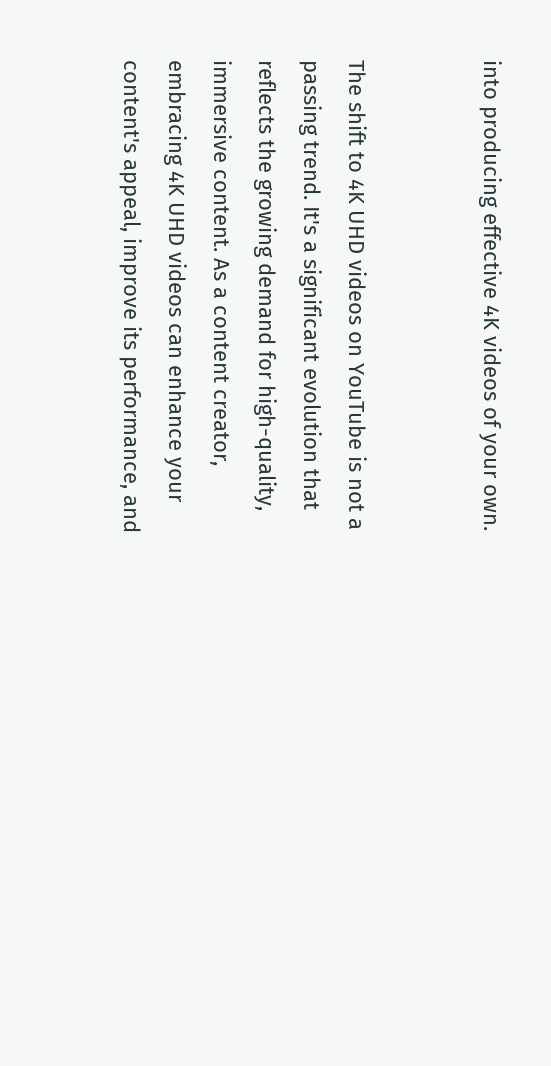into producing effective 4K videos of your own.


The shift to 4K UHD videos on YouTube is not a passing trend. It's a significant evolution that reflects the growing demand for high-quality, immersive content. As a content creator, embracing 4K UHD videos can enhance your content's appeal, improve its performance, and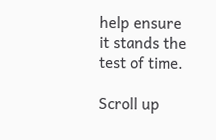help ensure it stands the test of time.

Scroll up